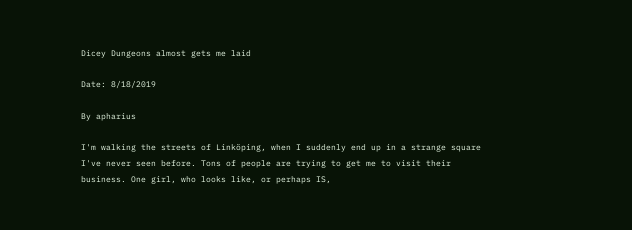Dicey Dungeons almost gets me laid

Date: 8/18/2019

By apharius

I'm walking the streets of Linköping, when I suddenly end up in a strange square I've never seen before. Tons of people are trying to get me to visit their business. One girl, who looks like, or perhaps IS,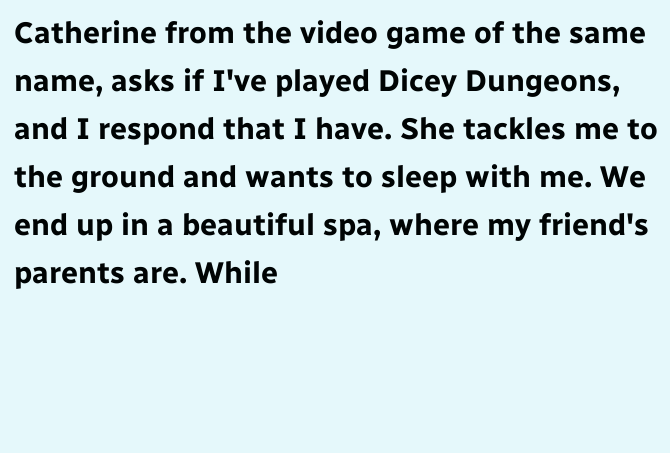Catherine from the video game of the same name, asks if I've played Dicey Dungeons, and I respond that I have. She tackles me to the ground and wants to sleep with me. We end up in a beautiful spa, where my friend's parents are. While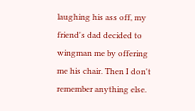laughing his ass off, my friend's dad decided to wingman me by offering me his chair. Then I don't remember anything else.